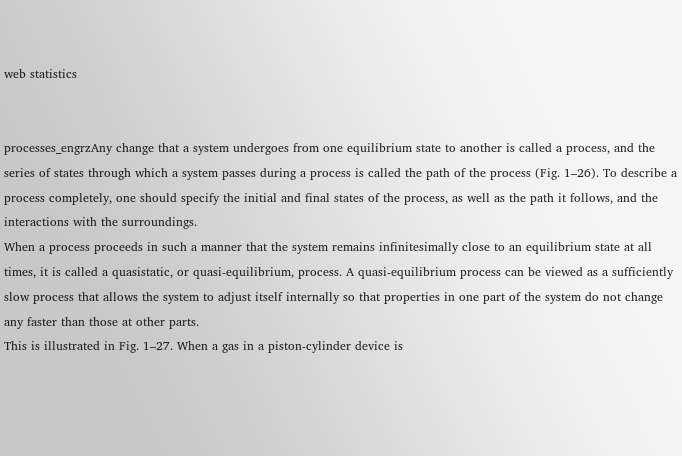web statistics


processes_engrzAny change that a system undergoes from one equilibrium state to another is called a process, and the series of states through which a system passes during a process is called the path of the process (Fig. 1–26). To describe a process completely, one should specify the initial and final states of the process, as well as the path it follows, and the interactions with the surroundings.
When a process proceeds in such a manner that the system remains infinitesimally close to an equilibrium state at all times, it is called a quasistatic, or quasi-equilibrium, process. A quasi-equilibrium process can be viewed as a sufficiently slow process that allows the system to adjust itself internally so that properties in one part of the system do not change any faster than those at other parts.
This is illustrated in Fig. 1–27. When a gas in a piston-cylinder device is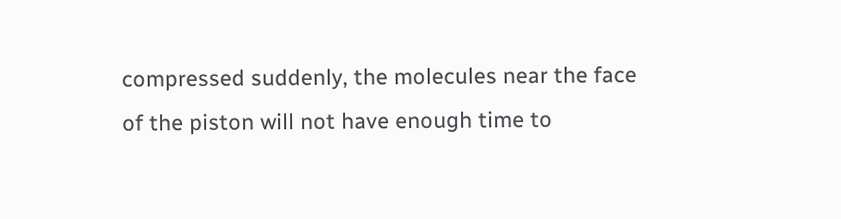compressed suddenly, the molecules near the face of the piston will not have enough time to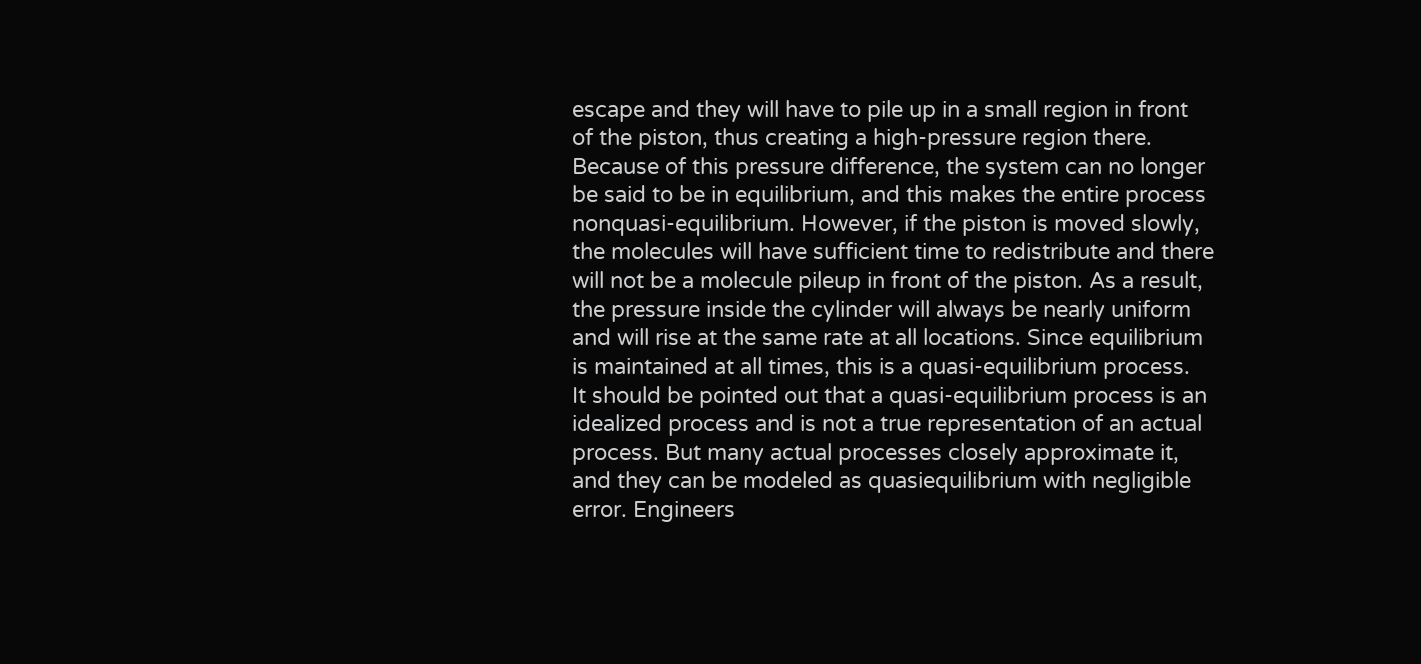escape and they will have to pile up in a small region in front of the piston, thus creating a high-pressure region there. Because of this pressure difference, the system can no longer be said to be in equilibrium, and this makes the entire process nonquasi-equilibrium. However, if the piston is moved slowly, the molecules will have sufficient time to redistribute and there will not be a molecule pileup in front of the piston. As a result, the pressure inside the cylinder will always be nearly uniform and will rise at the same rate at all locations. Since equilibrium is maintained at all times, this is a quasi-equilibrium process.
It should be pointed out that a quasi-equilibrium process is an idealized process and is not a true representation of an actual process. But many actual processes closely approximate it, and they can be modeled as quasiequilibrium with negligible error. Engineers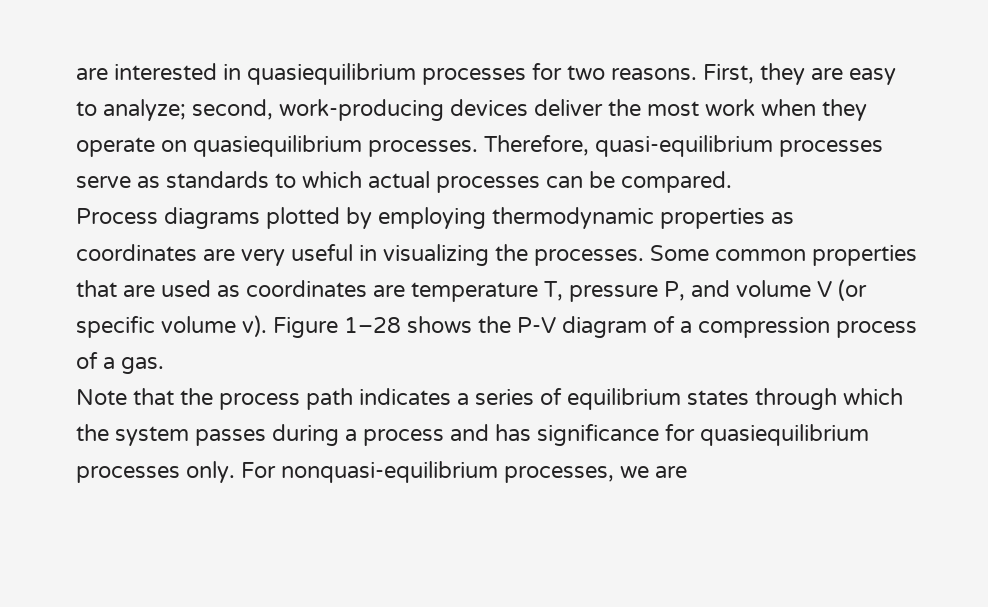are interested in quasiequilibrium processes for two reasons. First, they are easy to analyze; second, work-producing devices deliver the most work when they operate on quasiequilibrium processes. Therefore, quasi-equilibrium processes serve as standards to which actual processes can be compared.
Process diagrams plotted by employing thermodynamic properties as coordinates are very useful in visualizing the processes. Some common properties that are used as coordinates are temperature T, pressure P, and volume V (or specific volume v). Figure 1–28 shows the P-V diagram of a compression process of a gas.
Note that the process path indicates a series of equilibrium states through which the system passes during a process and has significance for quasiequilibrium processes only. For nonquasi-equilibrium processes, we are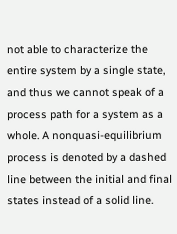not able to characterize the entire system by a single state, and thus we cannot speak of a process path for a system as a whole. A nonquasi-equilibrium process is denoted by a dashed line between the initial and final states instead of a solid line.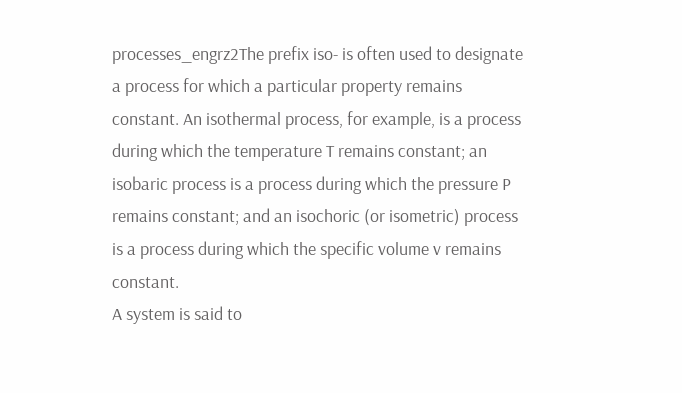processes_engrz2The prefix iso- is often used to designate a process for which a particular property remains constant. An isothermal process, for example, is a process during which the temperature T remains constant; an isobaric process is a process during which the pressure P remains constant; and an isochoric (or isometric) process is a process during which the specific volume v remains constant.
A system is said to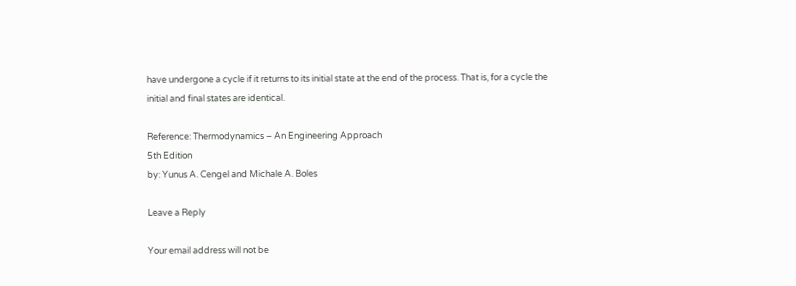have undergone a cycle if it returns to its initial state at the end of the process. That is, for a cycle the initial and final states are identical.

Reference: Thermodynamics – An Engineering Approach
5th Edition
by: Yunus A. Cengel and Michale A. Boles

Leave a Reply

Your email address will not be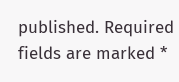published. Required fields are marked *